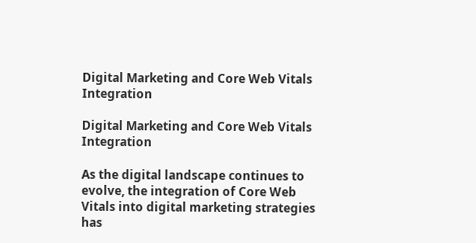Digital Marketing and Core Web Vitals Integration

Digital Marketing and Core Web Vitals Integration

As the digital landscape continues to evolve, the integration of Core Web Vitals into digital marketing strategies has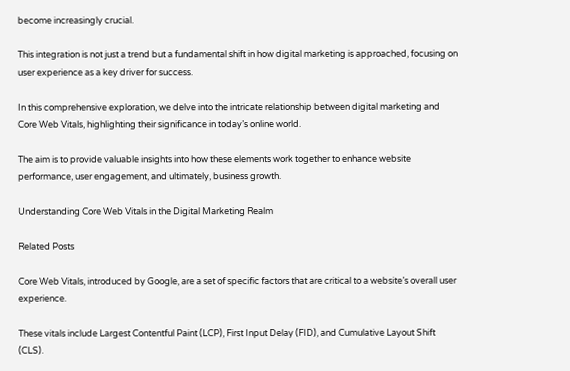become increasingly crucial.

This integration is not just a trend but a fundamental shift in how digital marketing is approached, focusing on user experience as a key driver for success.

In this comprehensive exploration, we delve into the intricate relationship between digital marketing and Core Web Vitals, highlighting their significance in today’s online world.

The aim is to provide valuable insights into how these elements work together to enhance website performance, user engagement, and ultimately, business growth.

Understanding Core Web Vitals in the Digital Marketing Realm

Related Posts

Core Web Vitals, introduced by Google, are a set of specific factors that are critical to a website’s overall user experience.

These vitals include Largest Contentful Paint (LCP), First Input Delay (FID), and Cumulative Layout Shift (CLS).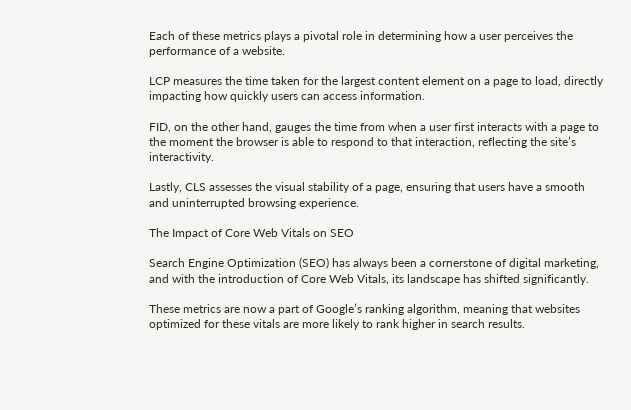Each of these metrics plays a pivotal role in determining how a user perceives the performance of a website.

LCP measures the time taken for the largest content element on a page to load, directly impacting how quickly users can access information.

FID, on the other hand, gauges the time from when a user first interacts with a page to the moment the browser is able to respond to that interaction, reflecting the site’s interactivity.

Lastly, CLS assesses the visual stability of a page, ensuring that users have a smooth and uninterrupted browsing experience.

The Impact of Core Web Vitals on SEO

Search Engine Optimization (SEO) has always been a cornerstone of digital marketing, and with the introduction of Core Web Vitals, its landscape has shifted significantly.

These metrics are now a part of Google’s ranking algorithm, meaning that websites optimized for these vitals are more likely to rank higher in search results.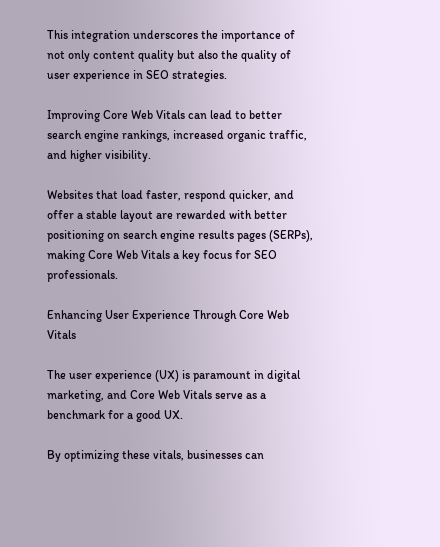This integration underscores the importance of not only content quality but also the quality of user experience in SEO strategies.

Improving Core Web Vitals can lead to better search engine rankings, increased organic traffic, and higher visibility.

Websites that load faster, respond quicker, and offer a stable layout are rewarded with better positioning on search engine results pages (SERPs), making Core Web Vitals a key focus for SEO professionals.

Enhancing User Experience Through Core Web Vitals

The user experience (UX) is paramount in digital marketing, and Core Web Vitals serve as a benchmark for a good UX.

By optimizing these vitals, businesses can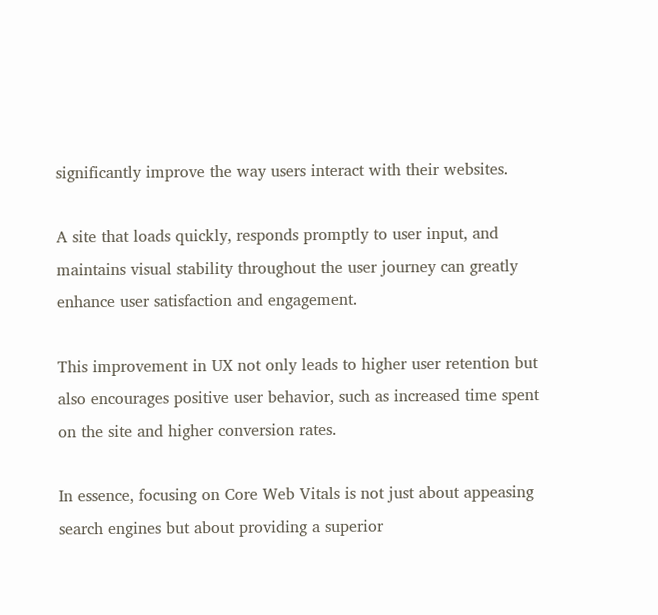significantly improve the way users interact with their websites.

A site that loads quickly, responds promptly to user input, and maintains visual stability throughout the user journey can greatly enhance user satisfaction and engagement.

This improvement in UX not only leads to higher user retention but also encourages positive user behavior, such as increased time spent on the site and higher conversion rates.

In essence, focusing on Core Web Vitals is not just about appeasing search engines but about providing a superior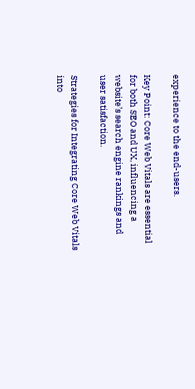experience to the end-users.

Key Point: Core Web Vitals are essential for both SEO and UX, influencing a website’s search engine rankings and user satisfaction.

Strategies for Integrating Core Web Vitals into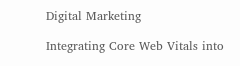Digital Marketing

Integrating Core Web Vitals into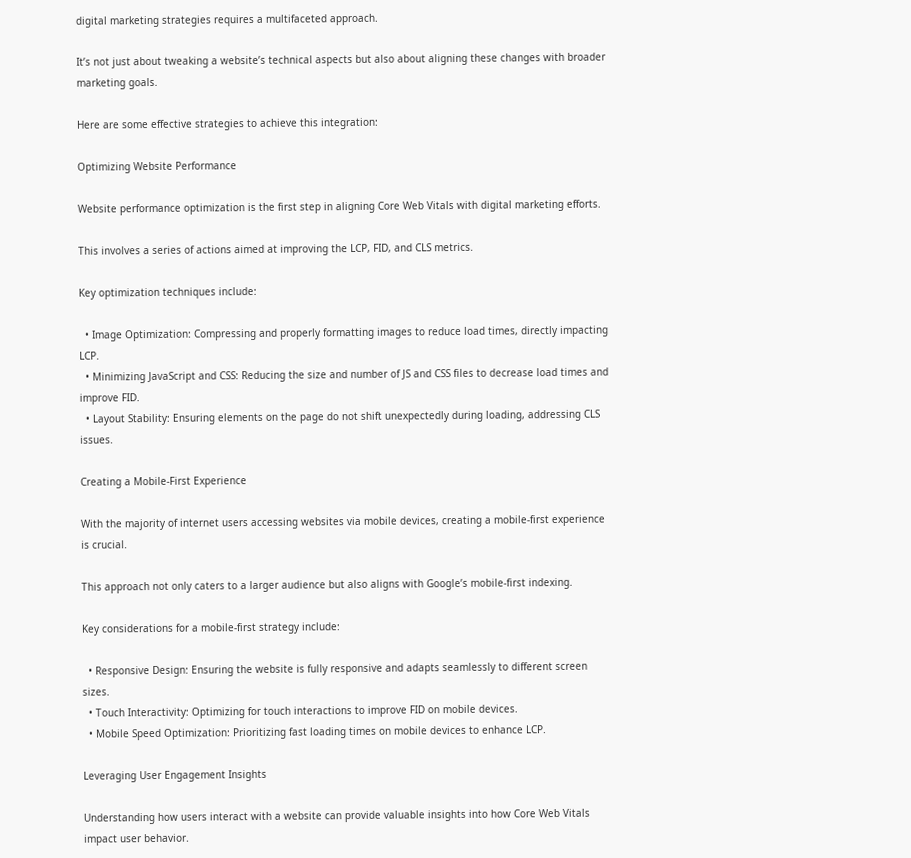digital marketing strategies requires a multifaceted approach.

It’s not just about tweaking a website’s technical aspects but also about aligning these changes with broader marketing goals.

Here are some effective strategies to achieve this integration:

Optimizing Website Performance

Website performance optimization is the first step in aligning Core Web Vitals with digital marketing efforts.

This involves a series of actions aimed at improving the LCP, FID, and CLS metrics.

Key optimization techniques include:

  • Image Optimization: Compressing and properly formatting images to reduce load times, directly impacting LCP.
  • Minimizing JavaScript and CSS: Reducing the size and number of JS and CSS files to decrease load times and improve FID.
  • Layout Stability: Ensuring elements on the page do not shift unexpectedly during loading, addressing CLS issues.

Creating a Mobile-First Experience

With the majority of internet users accessing websites via mobile devices, creating a mobile-first experience is crucial.

This approach not only caters to a larger audience but also aligns with Google’s mobile-first indexing.

Key considerations for a mobile-first strategy include:

  • Responsive Design: Ensuring the website is fully responsive and adapts seamlessly to different screen sizes.
  • Touch Interactivity: Optimizing for touch interactions to improve FID on mobile devices.
  • Mobile Speed Optimization: Prioritizing fast loading times on mobile devices to enhance LCP.

Leveraging User Engagement Insights

Understanding how users interact with a website can provide valuable insights into how Core Web Vitals impact user behavior.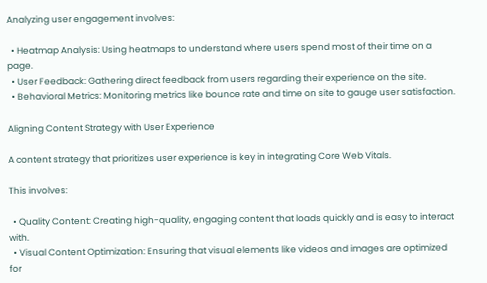Analyzing user engagement involves:

  • Heatmap Analysis: Using heatmaps to understand where users spend most of their time on a page.
  • User Feedback: Gathering direct feedback from users regarding their experience on the site.
  • Behavioral Metrics: Monitoring metrics like bounce rate and time on site to gauge user satisfaction.

Aligning Content Strategy with User Experience

A content strategy that prioritizes user experience is key in integrating Core Web Vitals.

This involves:

  • Quality Content: Creating high-quality, engaging content that loads quickly and is easy to interact with.
  • Visual Content Optimization: Ensuring that visual elements like videos and images are optimized for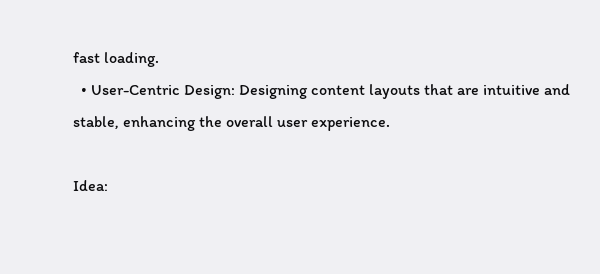fast loading.
  • User-Centric Design: Designing content layouts that are intuitive and stable, enhancing the overall user experience.

Idea: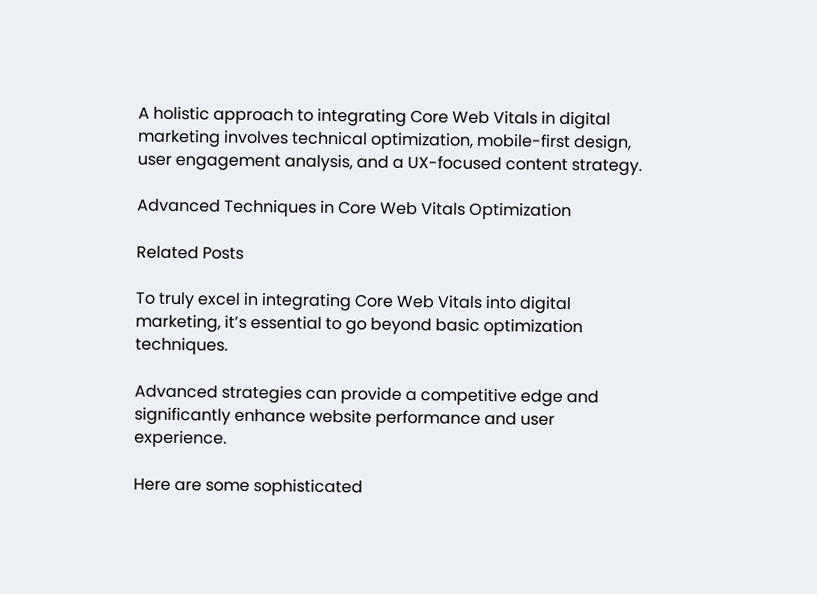A holistic approach to integrating Core Web Vitals in digital marketing involves technical optimization, mobile-first design, user engagement analysis, and a UX-focused content strategy.

Advanced Techniques in Core Web Vitals Optimization

Related Posts

To truly excel in integrating Core Web Vitals into digital marketing, it’s essential to go beyond basic optimization techniques.

Advanced strategies can provide a competitive edge and significantly enhance website performance and user experience.

Here are some sophisticated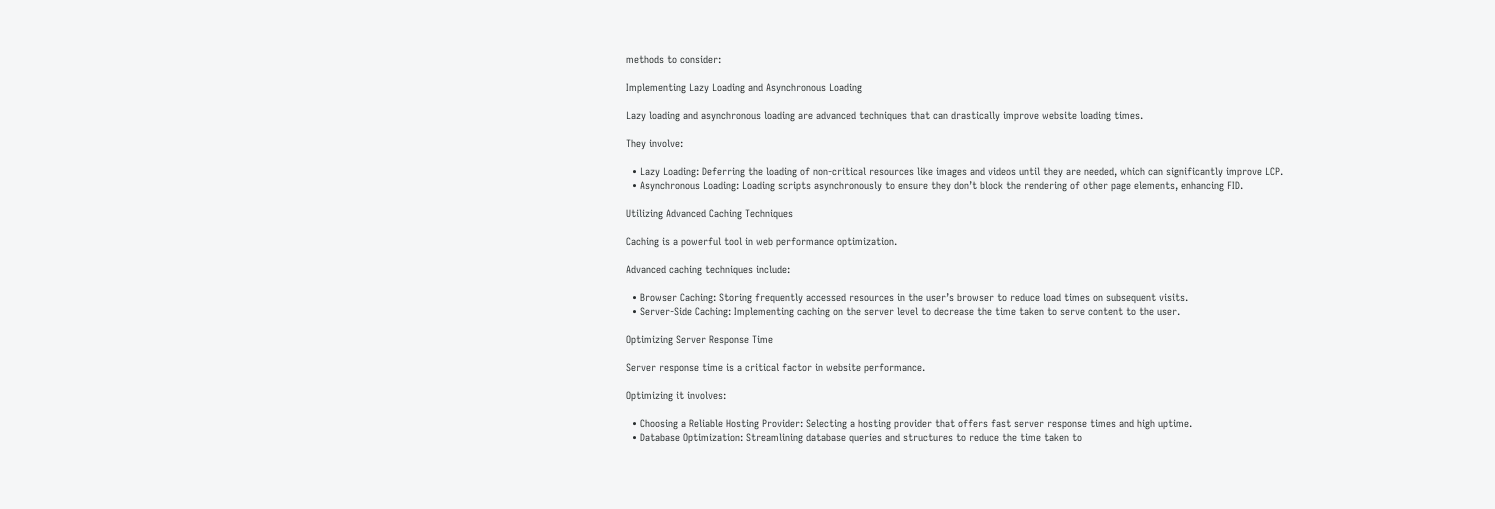methods to consider:

Implementing Lazy Loading and Asynchronous Loading

Lazy loading and asynchronous loading are advanced techniques that can drastically improve website loading times.

They involve:

  • Lazy Loading: Deferring the loading of non-critical resources like images and videos until they are needed, which can significantly improve LCP.
  • Asynchronous Loading: Loading scripts asynchronously to ensure they don’t block the rendering of other page elements, enhancing FID.

Utilizing Advanced Caching Techniques

Caching is a powerful tool in web performance optimization.

Advanced caching techniques include:

  • Browser Caching: Storing frequently accessed resources in the user’s browser to reduce load times on subsequent visits.
  • Server-Side Caching: Implementing caching on the server level to decrease the time taken to serve content to the user.

Optimizing Server Response Time

Server response time is a critical factor in website performance.

Optimizing it involves:

  • Choosing a Reliable Hosting Provider: Selecting a hosting provider that offers fast server response times and high uptime.
  • Database Optimization: Streamlining database queries and structures to reduce the time taken to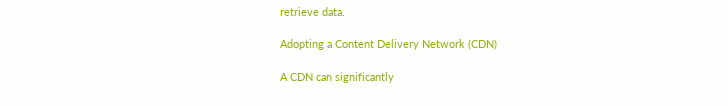retrieve data.

Adopting a Content Delivery Network (CDN)

A CDN can significantly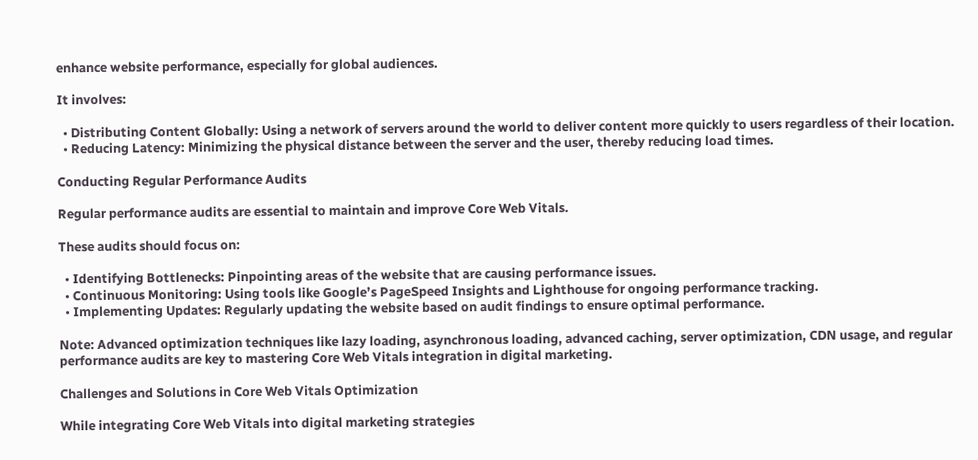enhance website performance, especially for global audiences.

It involves:

  • Distributing Content Globally: Using a network of servers around the world to deliver content more quickly to users regardless of their location.
  • Reducing Latency: Minimizing the physical distance between the server and the user, thereby reducing load times.

Conducting Regular Performance Audits

Regular performance audits are essential to maintain and improve Core Web Vitals.

These audits should focus on:

  • Identifying Bottlenecks: Pinpointing areas of the website that are causing performance issues.
  • Continuous Monitoring: Using tools like Google’s PageSpeed Insights and Lighthouse for ongoing performance tracking.
  • Implementing Updates: Regularly updating the website based on audit findings to ensure optimal performance.

Note: Advanced optimization techniques like lazy loading, asynchronous loading, advanced caching, server optimization, CDN usage, and regular performance audits are key to mastering Core Web Vitals integration in digital marketing.

Challenges and Solutions in Core Web Vitals Optimization

While integrating Core Web Vitals into digital marketing strategies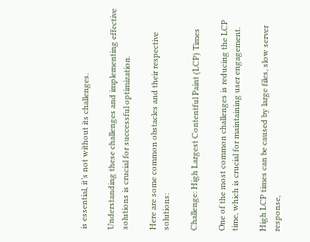is essential, it’s not without its challenges.

Understanding these challenges and implementing effective solutions is crucial for successful optimization.

Here are some common obstacles and their respective solutions:

Challenge: High Largest Contentful Paint (LCP) Times

One of the most common challenges is reducing the LCP time, which is crucial for maintaining user engagement.

High LCP times can be caused by large files, slow server response,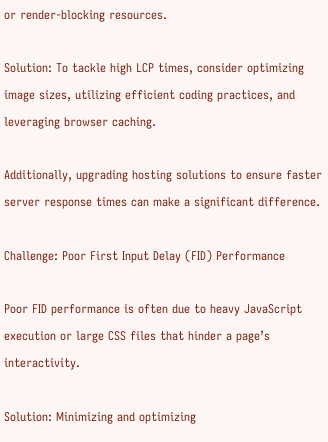or render-blocking resources.

Solution: To tackle high LCP times, consider optimizing image sizes, utilizing efficient coding practices, and leveraging browser caching.

Additionally, upgrading hosting solutions to ensure faster server response times can make a significant difference.

Challenge: Poor First Input Delay (FID) Performance

Poor FID performance is often due to heavy JavaScript execution or large CSS files that hinder a page’s interactivity.

Solution: Minimizing and optimizing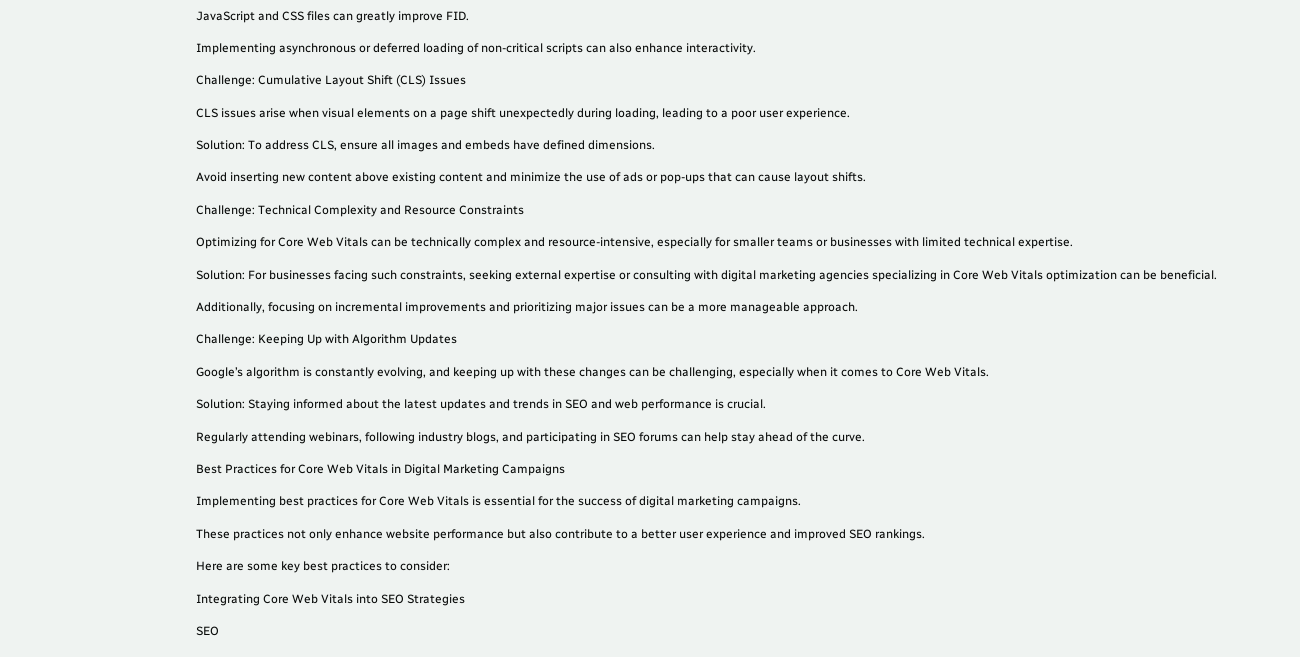JavaScript and CSS files can greatly improve FID.

Implementing asynchronous or deferred loading of non-critical scripts can also enhance interactivity.

Challenge: Cumulative Layout Shift (CLS) Issues

CLS issues arise when visual elements on a page shift unexpectedly during loading, leading to a poor user experience.

Solution: To address CLS, ensure all images and embeds have defined dimensions.

Avoid inserting new content above existing content and minimize the use of ads or pop-ups that can cause layout shifts.

Challenge: Technical Complexity and Resource Constraints

Optimizing for Core Web Vitals can be technically complex and resource-intensive, especially for smaller teams or businesses with limited technical expertise.

Solution: For businesses facing such constraints, seeking external expertise or consulting with digital marketing agencies specializing in Core Web Vitals optimization can be beneficial.

Additionally, focusing on incremental improvements and prioritizing major issues can be a more manageable approach.

Challenge: Keeping Up with Algorithm Updates

Google’s algorithm is constantly evolving, and keeping up with these changes can be challenging, especially when it comes to Core Web Vitals.

Solution: Staying informed about the latest updates and trends in SEO and web performance is crucial.

Regularly attending webinars, following industry blogs, and participating in SEO forums can help stay ahead of the curve.

Best Practices for Core Web Vitals in Digital Marketing Campaigns

Implementing best practices for Core Web Vitals is essential for the success of digital marketing campaigns.

These practices not only enhance website performance but also contribute to a better user experience and improved SEO rankings.

Here are some key best practices to consider:

Integrating Core Web Vitals into SEO Strategies

SEO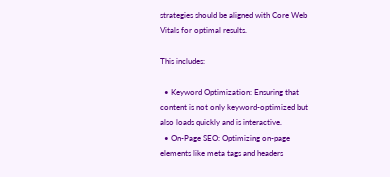strategies should be aligned with Core Web Vitals for optimal results.

This includes:

  • Keyword Optimization: Ensuring that content is not only keyword-optimized but also loads quickly and is interactive.
  • On-Page SEO: Optimizing on-page elements like meta tags and headers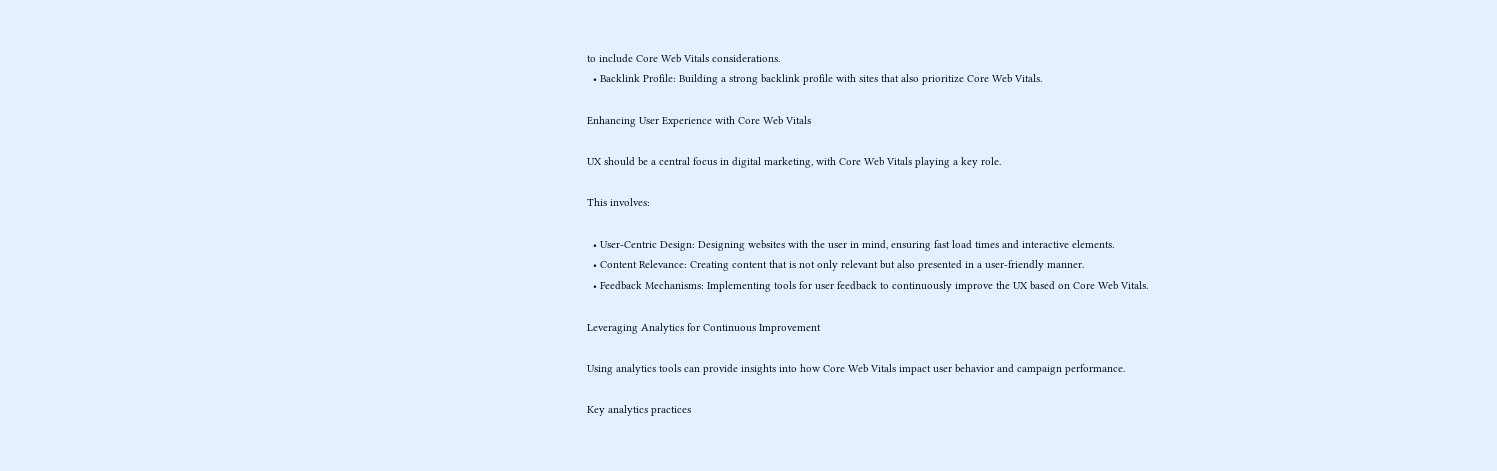to include Core Web Vitals considerations.
  • Backlink Profile: Building a strong backlink profile with sites that also prioritize Core Web Vitals.

Enhancing User Experience with Core Web Vitals

UX should be a central focus in digital marketing, with Core Web Vitals playing a key role.

This involves:

  • User-Centric Design: Designing websites with the user in mind, ensuring fast load times and interactive elements.
  • Content Relevance: Creating content that is not only relevant but also presented in a user-friendly manner.
  • Feedback Mechanisms: Implementing tools for user feedback to continuously improve the UX based on Core Web Vitals.

Leveraging Analytics for Continuous Improvement

Using analytics tools can provide insights into how Core Web Vitals impact user behavior and campaign performance.

Key analytics practices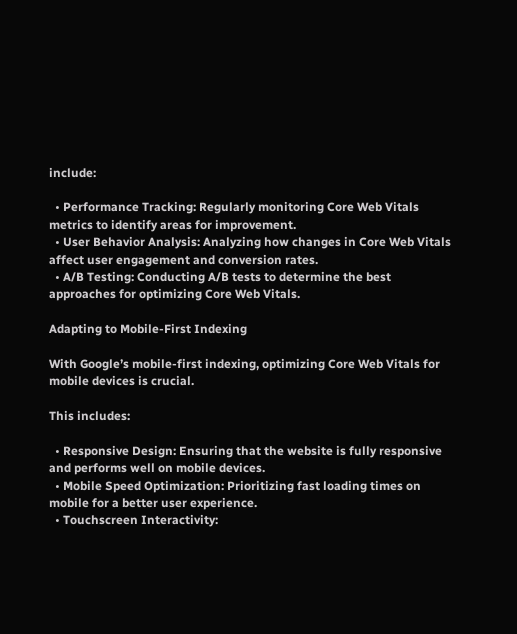include:

  • Performance Tracking: Regularly monitoring Core Web Vitals metrics to identify areas for improvement.
  • User Behavior Analysis: Analyzing how changes in Core Web Vitals affect user engagement and conversion rates.
  • A/B Testing: Conducting A/B tests to determine the best approaches for optimizing Core Web Vitals.

Adapting to Mobile-First Indexing

With Google’s mobile-first indexing, optimizing Core Web Vitals for mobile devices is crucial.

This includes:

  • Responsive Design: Ensuring that the website is fully responsive and performs well on mobile devices.
  • Mobile Speed Optimization: Prioritizing fast loading times on mobile for a better user experience.
  • Touchscreen Interactivity: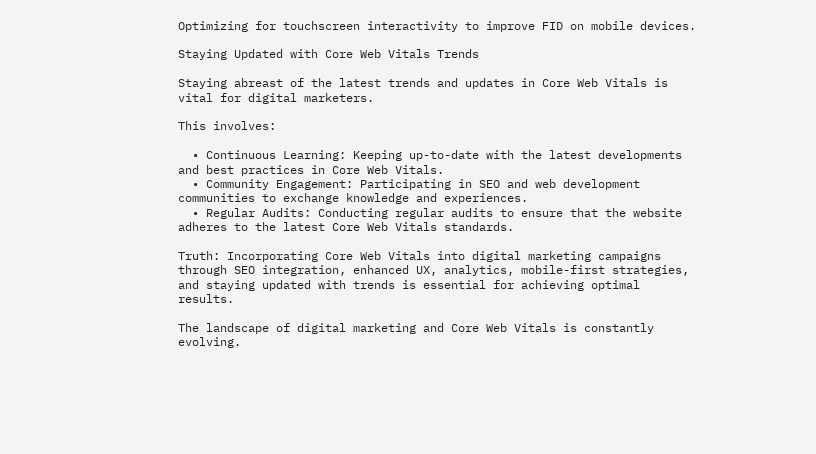Optimizing for touchscreen interactivity to improve FID on mobile devices.

Staying Updated with Core Web Vitals Trends

Staying abreast of the latest trends and updates in Core Web Vitals is vital for digital marketers.

This involves:

  • Continuous Learning: Keeping up-to-date with the latest developments and best practices in Core Web Vitals.
  • Community Engagement: Participating in SEO and web development communities to exchange knowledge and experiences.
  • Regular Audits: Conducting regular audits to ensure that the website adheres to the latest Core Web Vitals standards.

Truth: Incorporating Core Web Vitals into digital marketing campaigns through SEO integration, enhanced UX, analytics, mobile-first strategies, and staying updated with trends is essential for achieving optimal results.

The landscape of digital marketing and Core Web Vitals is constantly evolving.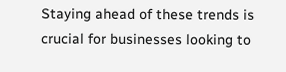Staying ahead of these trends is crucial for businesses looking to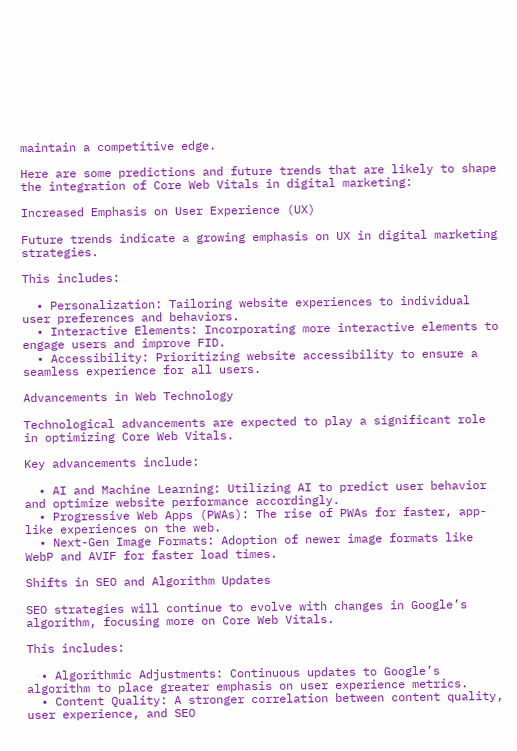maintain a competitive edge.

Here are some predictions and future trends that are likely to shape the integration of Core Web Vitals in digital marketing:

Increased Emphasis on User Experience (UX)

Future trends indicate a growing emphasis on UX in digital marketing strategies.

This includes:

  • Personalization: Tailoring website experiences to individual user preferences and behaviors.
  • Interactive Elements: Incorporating more interactive elements to engage users and improve FID.
  • Accessibility: Prioritizing website accessibility to ensure a seamless experience for all users.

Advancements in Web Technology

Technological advancements are expected to play a significant role in optimizing Core Web Vitals.

Key advancements include:

  • AI and Machine Learning: Utilizing AI to predict user behavior and optimize website performance accordingly.
  • Progressive Web Apps (PWAs): The rise of PWAs for faster, app-like experiences on the web.
  • Next-Gen Image Formats: Adoption of newer image formats like WebP and AVIF for faster load times.

Shifts in SEO and Algorithm Updates

SEO strategies will continue to evolve with changes in Google’s algorithm, focusing more on Core Web Vitals.

This includes:

  • Algorithmic Adjustments: Continuous updates to Google’s algorithm to place greater emphasis on user experience metrics.
  • Content Quality: A stronger correlation between content quality, user experience, and SEO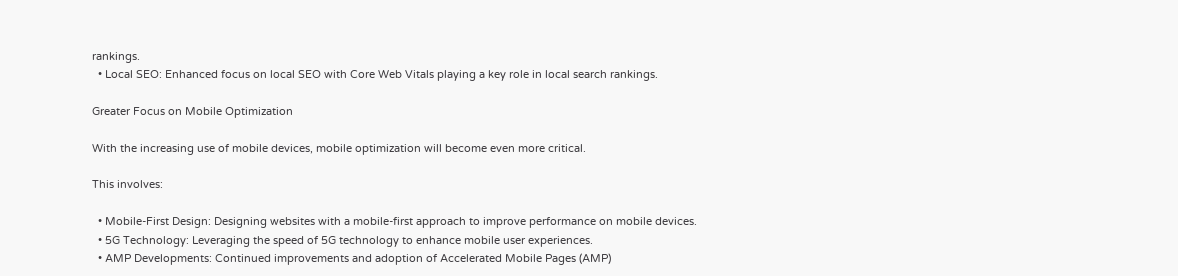rankings.
  • Local SEO: Enhanced focus on local SEO with Core Web Vitals playing a key role in local search rankings.

Greater Focus on Mobile Optimization

With the increasing use of mobile devices, mobile optimization will become even more critical.

This involves:

  • Mobile-First Design: Designing websites with a mobile-first approach to improve performance on mobile devices.
  • 5G Technology: Leveraging the speed of 5G technology to enhance mobile user experiences.
  • AMP Developments: Continued improvements and adoption of Accelerated Mobile Pages (AMP)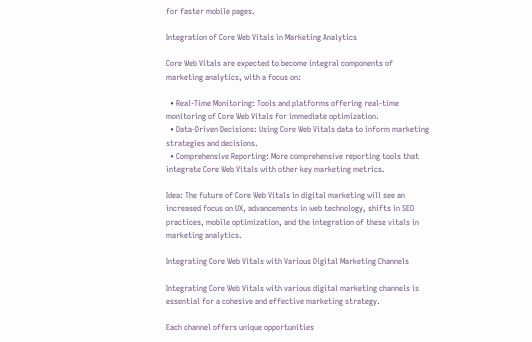for faster mobile pages.

Integration of Core Web Vitals in Marketing Analytics

Core Web Vitals are expected to become integral components of marketing analytics, with a focus on:

  • Real-Time Monitoring: Tools and platforms offering real-time monitoring of Core Web Vitals for immediate optimization.
  • Data-Driven Decisions: Using Core Web Vitals data to inform marketing strategies and decisions.
  • Comprehensive Reporting: More comprehensive reporting tools that integrate Core Web Vitals with other key marketing metrics.

Idea: The future of Core Web Vitals in digital marketing will see an increased focus on UX, advancements in web technology, shifts in SEO practices, mobile optimization, and the integration of these vitals in marketing analytics.

Integrating Core Web Vitals with Various Digital Marketing Channels

Integrating Core Web Vitals with various digital marketing channels is essential for a cohesive and effective marketing strategy.

Each channel offers unique opportunities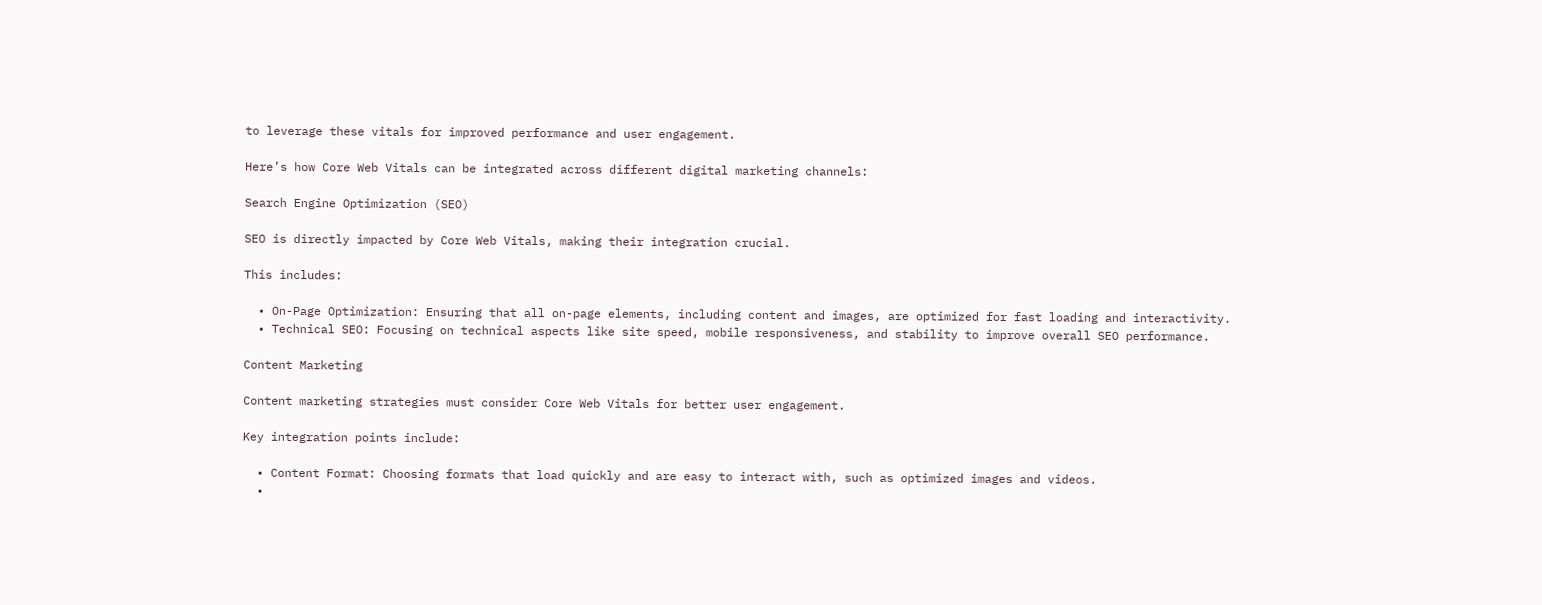to leverage these vitals for improved performance and user engagement.

Here’s how Core Web Vitals can be integrated across different digital marketing channels:

Search Engine Optimization (SEO)

SEO is directly impacted by Core Web Vitals, making their integration crucial.

This includes:

  • On-Page Optimization: Ensuring that all on-page elements, including content and images, are optimized for fast loading and interactivity.
  • Technical SEO: Focusing on technical aspects like site speed, mobile responsiveness, and stability to improve overall SEO performance.

Content Marketing

Content marketing strategies must consider Core Web Vitals for better user engagement.

Key integration points include:

  • Content Format: Choosing formats that load quickly and are easy to interact with, such as optimized images and videos.
  •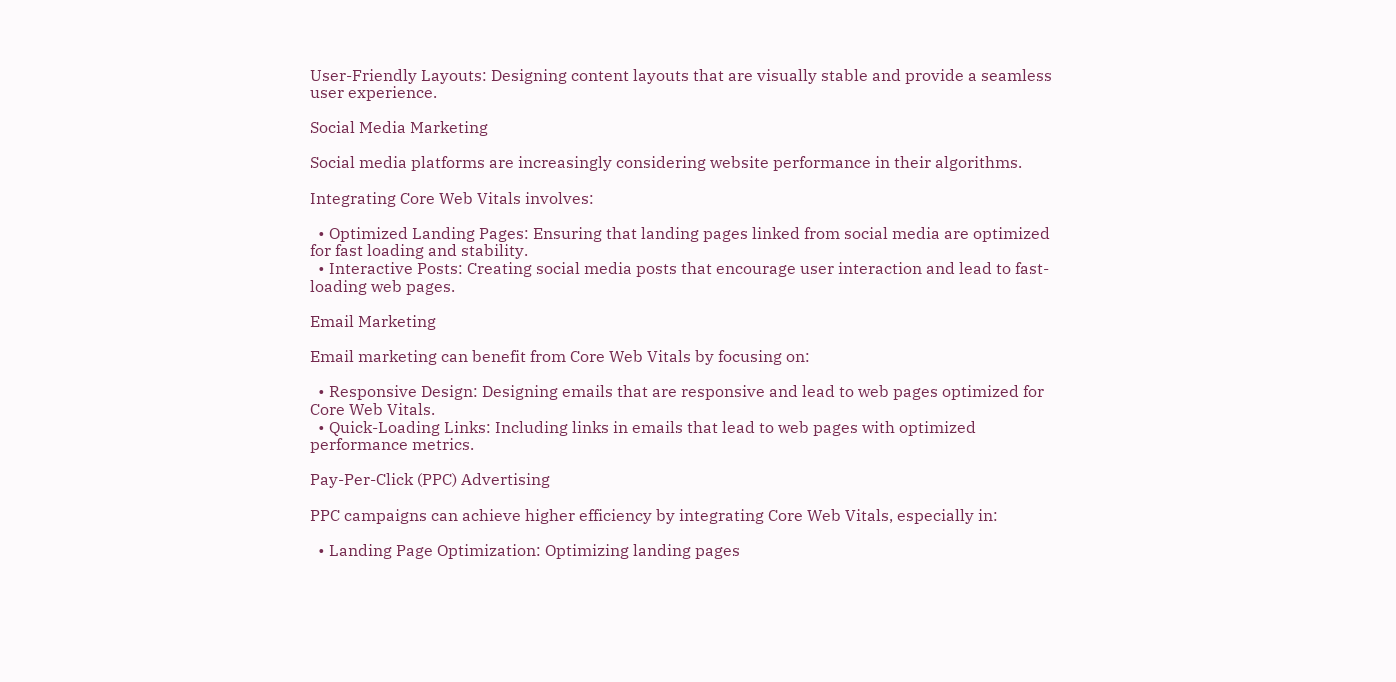User-Friendly Layouts: Designing content layouts that are visually stable and provide a seamless user experience.

Social Media Marketing

Social media platforms are increasingly considering website performance in their algorithms.

Integrating Core Web Vitals involves:

  • Optimized Landing Pages: Ensuring that landing pages linked from social media are optimized for fast loading and stability.
  • Interactive Posts: Creating social media posts that encourage user interaction and lead to fast-loading web pages.

Email Marketing

Email marketing can benefit from Core Web Vitals by focusing on:

  • Responsive Design: Designing emails that are responsive and lead to web pages optimized for Core Web Vitals.
  • Quick-Loading Links: Including links in emails that lead to web pages with optimized performance metrics.

Pay-Per-Click (PPC) Advertising

PPC campaigns can achieve higher efficiency by integrating Core Web Vitals, especially in:

  • Landing Page Optimization: Optimizing landing pages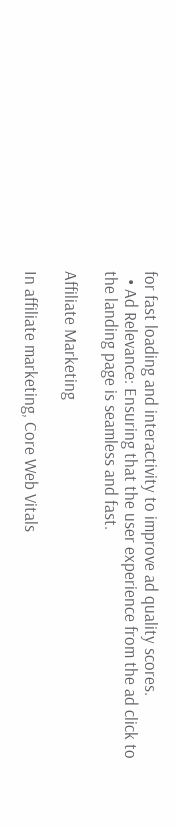for fast loading and interactivity to improve ad quality scores.
  • Ad Relevance: Ensuring that the user experience from the ad click to the landing page is seamless and fast.

Affiliate Marketing

In affiliate marketing, Core Web Vitals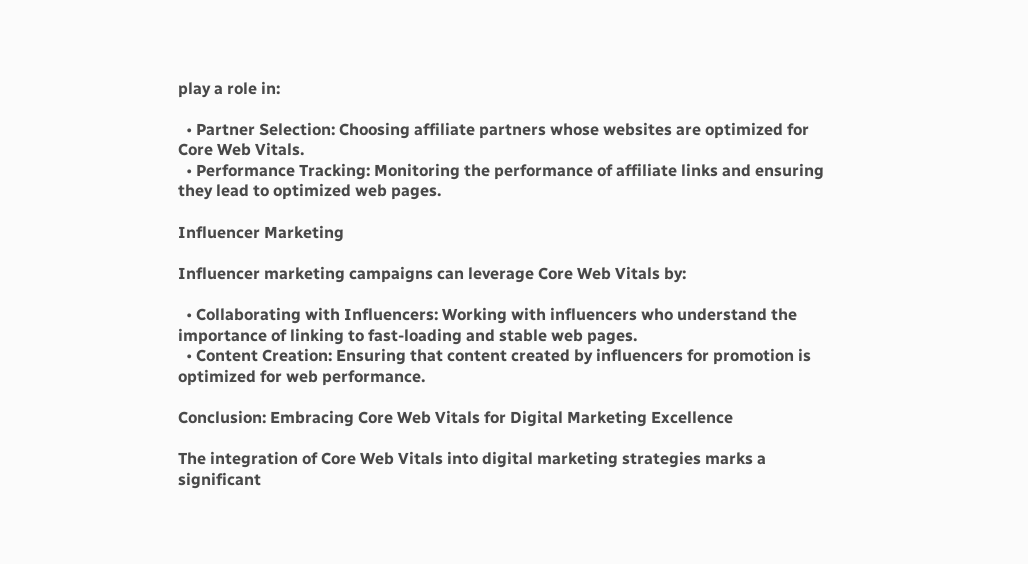play a role in:

  • Partner Selection: Choosing affiliate partners whose websites are optimized for Core Web Vitals.
  • Performance Tracking: Monitoring the performance of affiliate links and ensuring they lead to optimized web pages.

Influencer Marketing

Influencer marketing campaigns can leverage Core Web Vitals by:

  • Collaborating with Influencers: Working with influencers who understand the importance of linking to fast-loading and stable web pages.
  • Content Creation: Ensuring that content created by influencers for promotion is optimized for web performance.

Conclusion: Embracing Core Web Vitals for Digital Marketing Excellence

The integration of Core Web Vitals into digital marketing strategies marks a significant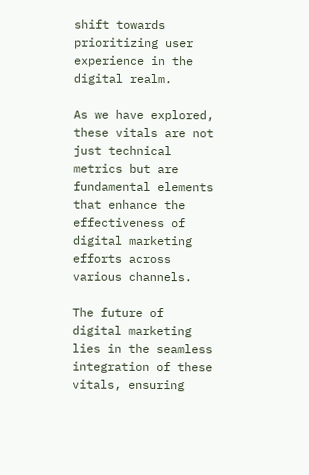shift towards prioritizing user experience in the digital realm.

As we have explored, these vitals are not just technical metrics but are fundamental elements that enhance the effectiveness of digital marketing efforts across various channels.

The future of digital marketing lies in the seamless integration of these vitals, ensuring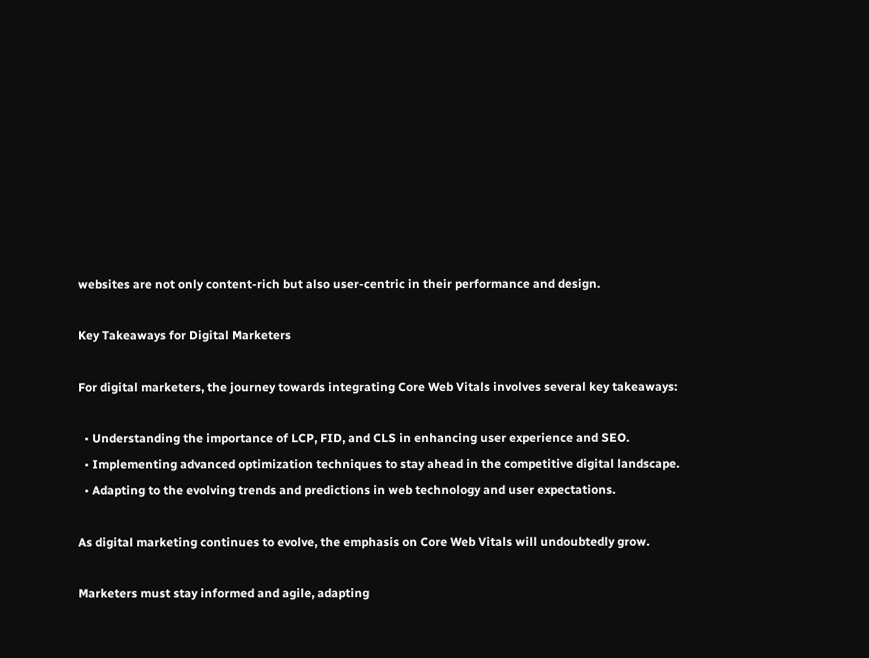websites are not only content-rich but also user-centric in their performance and design.

Key Takeaways for Digital Marketers

For digital marketers, the journey towards integrating Core Web Vitals involves several key takeaways:

  • Understanding the importance of LCP, FID, and CLS in enhancing user experience and SEO.
  • Implementing advanced optimization techniques to stay ahead in the competitive digital landscape.
  • Adapting to the evolving trends and predictions in web technology and user expectations.

As digital marketing continues to evolve, the emphasis on Core Web Vitals will undoubtedly grow.

Marketers must stay informed and agile, adapting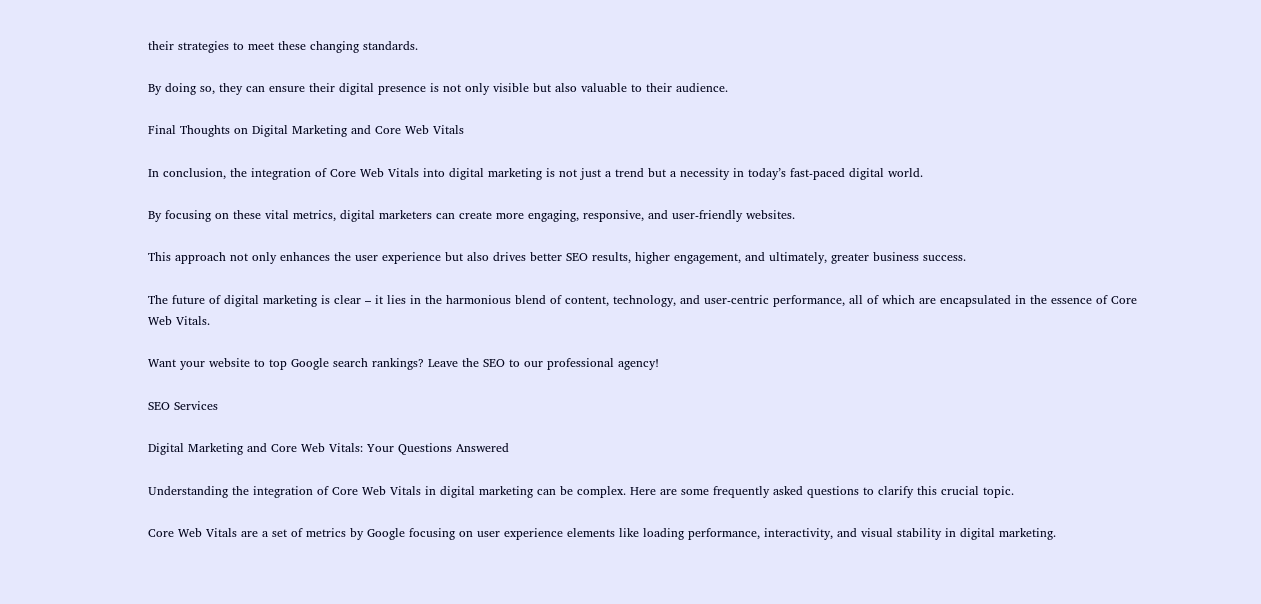their strategies to meet these changing standards.

By doing so, they can ensure their digital presence is not only visible but also valuable to their audience.

Final Thoughts on Digital Marketing and Core Web Vitals

In conclusion, the integration of Core Web Vitals into digital marketing is not just a trend but a necessity in today’s fast-paced digital world.

By focusing on these vital metrics, digital marketers can create more engaging, responsive, and user-friendly websites.

This approach not only enhances the user experience but also drives better SEO results, higher engagement, and ultimately, greater business success.

The future of digital marketing is clear – it lies in the harmonious blend of content, technology, and user-centric performance, all of which are encapsulated in the essence of Core Web Vitals.

Want your website to top Google search rankings? Leave the SEO to our professional agency!

SEO Services

Digital Marketing and Core Web Vitals: Your Questions Answered

Understanding the integration of Core Web Vitals in digital marketing can be complex. Here are some frequently asked questions to clarify this crucial topic.

Core Web Vitals are a set of metrics by Google focusing on user experience elements like loading performance, interactivity, and visual stability in digital marketing.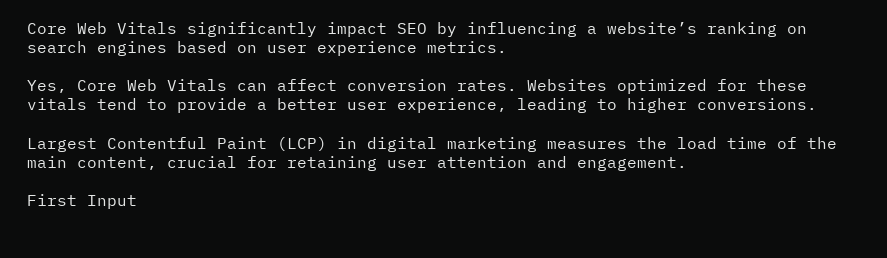Core Web Vitals significantly impact SEO by influencing a website’s ranking on search engines based on user experience metrics.

Yes, Core Web Vitals can affect conversion rates. Websites optimized for these vitals tend to provide a better user experience, leading to higher conversions.

Largest Contentful Paint (LCP) in digital marketing measures the load time of the main content, crucial for retaining user attention and engagement.

First Input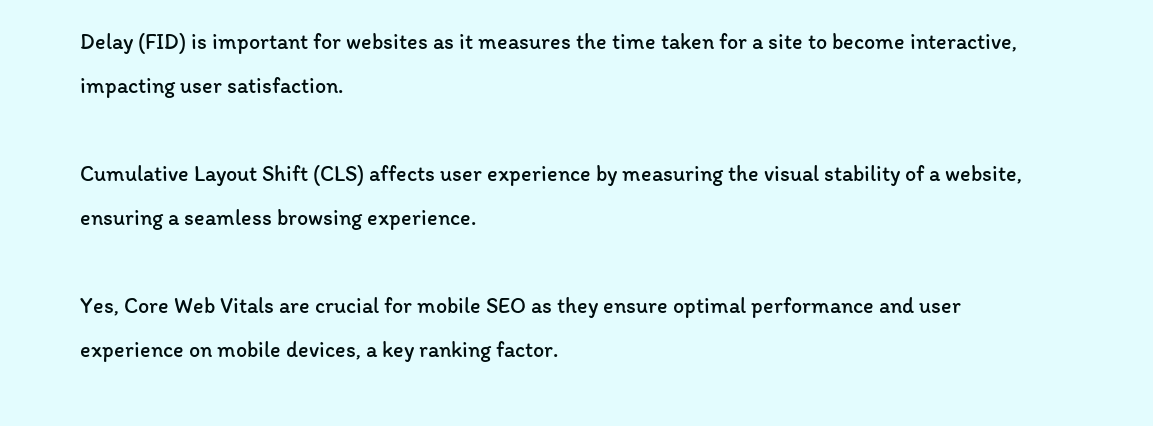Delay (FID) is important for websites as it measures the time taken for a site to become interactive, impacting user satisfaction.

Cumulative Layout Shift (CLS) affects user experience by measuring the visual stability of a website, ensuring a seamless browsing experience.

Yes, Core Web Vitals are crucial for mobile SEO as they ensure optimal performance and user experience on mobile devices, a key ranking factor.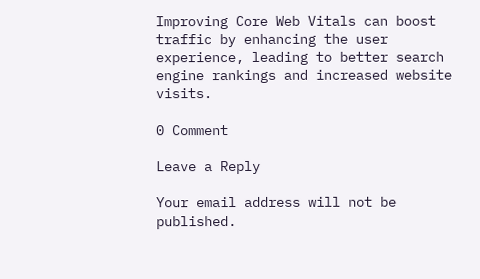Improving Core Web Vitals can boost traffic by enhancing the user experience, leading to better search engine rankings and increased website visits.

0 Comment

Leave a Reply

Your email address will not be published.